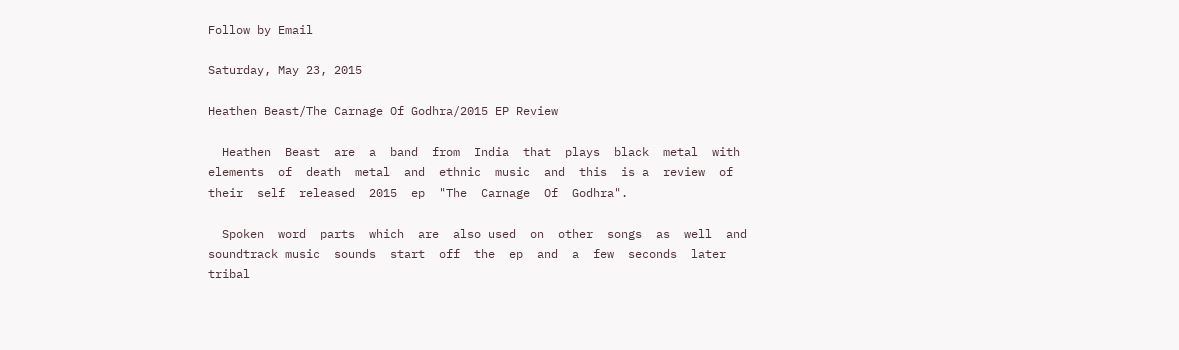Follow by Email

Saturday, May 23, 2015

Heathen Beast/The Carnage Of Godhra/2015 EP Review

  Heathen  Beast  are  a  band  from  India  that  plays  black  metal  with elements  of  death  metal  and  ethnic  music  and  this  is a  review  of  their  self  released  2015  ep  "The  Carnage  Of  Godhra".

  Spoken  word  parts  which  are  also used  on  other  songs  as  well  and  soundtrack music  sounds  start  off  the  ep  and  a  few  seconds  later  tribal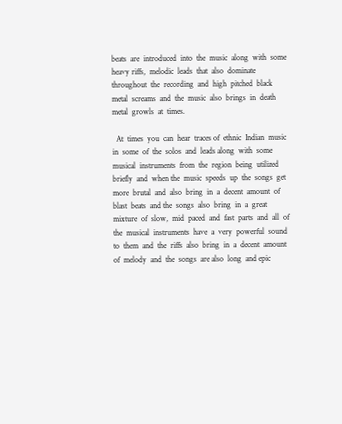beats  are  introduced  into  the  music  along  with  some  heavy riffs,  melodic  leads  that  also  dominate  throughout  the  recording  and  high  pitched  black  metal  screams  and  the  music  also  brings  in  death  metal  growls  at  times.

  At  times  you  can  hear  traces of  ethnic  Indian  music  in  some  of  the  solos  and  leads along  with  some  musical  instruments  from  the  region  being  utilized  briefly  and  when the  music  speeds  up  the  songs  get  more  brutal  and  also  bring  in  a  decent  amount  of  blast  beats  and the  songs  also  bring  in  a  great  mixture  of  slow,  mid  paced  and  fast  parts  and  all  of  the  musical  instruments  have  a  very  powerful  sound  to  them  and  the  riffs  also  bring  in  a  decent  amount  of  melody  and  the  songs  are also  long  and epic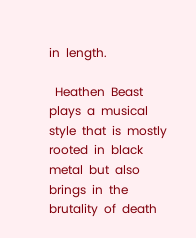in  length.

  Heathen  Beast  plays  a  musical  style  that  is  mostly rooted  in  black  metal  but  also brings  in  the  brutality  of  death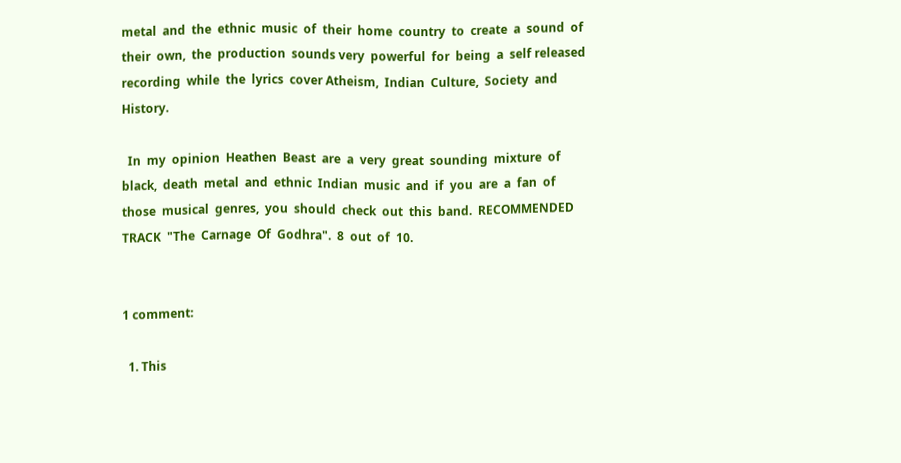metal  and  the  ethnic  music  of  their  home  country  to  create  a  sound  of  their  own,  the  production  sounds very  powerful  for  being  a  self released  recording  while  the  lyrics  cover Atheism,  Indian  Culture,  Society  and  History.

  In  my  opinion  Heathen  Beast  are  a  very  great  sounding  mixture  of  black,  death  metal  and  ethnic  Indian  music  and  if  you  are  a  fan  of  those  musical  genres,  you  should  check  out  this  band.  RECOMMENDED  TRACK  "The  Carnage  Of  Godhra".  8  out  of  10.


1 comment:

  1. This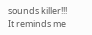sounds killer!!! It reminds me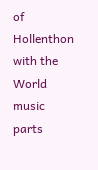of Hollenthon with the World music parts